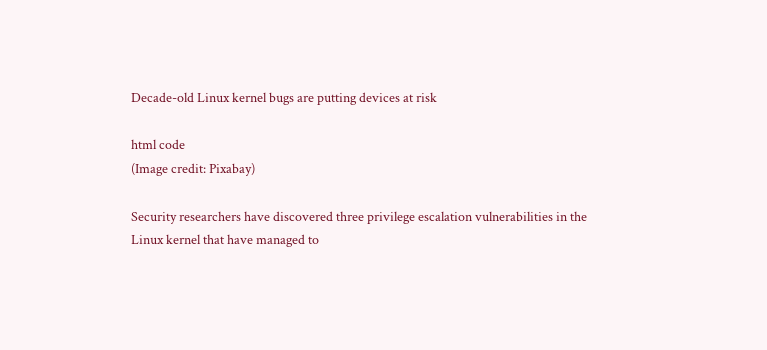Decade-old Linux kernel bugs are putting devices at risk

html code
(Image credit: Pixabay)

Security researchers have discovered three privilege escalation vulnerabilities in the Linux kernel that have managed to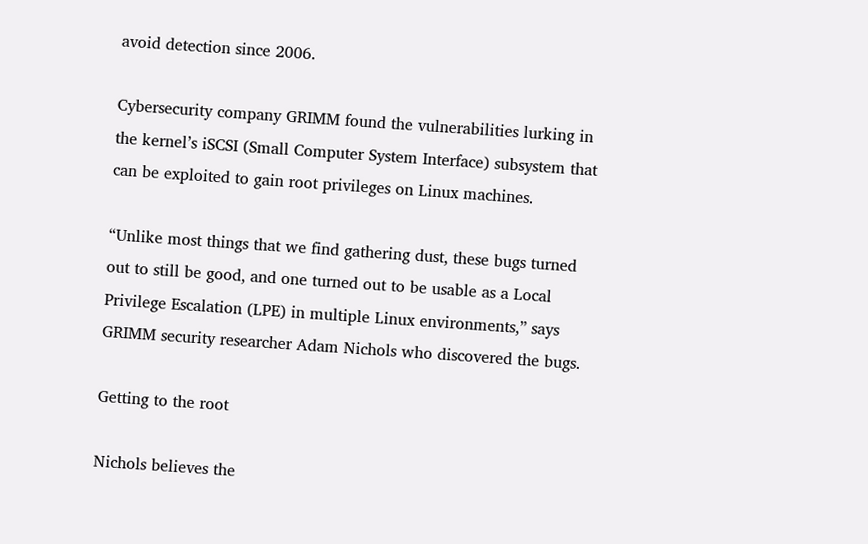avoid detection since 2006.

Cybersecurity company GRIMM found the vulnerabilities lurking in the kernel’s iSCSI (Small Computer System Interface) subsystem that can be exploited to gain root privileges on Linux machines.

“Unlike most things that we find gathering dust, these bugs turned out to still be good, and one turned out to be usable as a Local Privilege Escalation (LPE) in multiple Linux environments,” says GRIMM security researcher Adam Nichols who discovered the bugs.

Getting to the root

Nichols believes the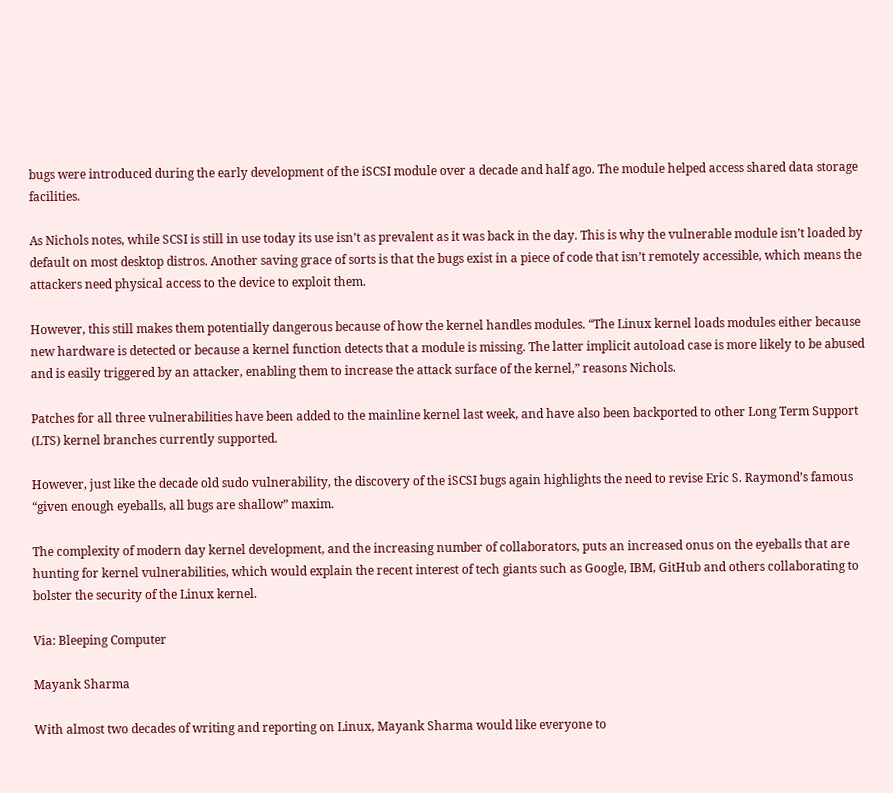bugs were introduced during the early development of the iSCSI module over a decade and half ago. The module helped access shared data storage facilities.

As Nichols notes, while SCSI is still in use today its use isn’t as prevalent as it was back in the day. This is why the vulnerable module isn’t loaded by default on most desktop distros. Another saving grace of sorts is that the bugs exist in a piece of code that isn’t remotely accessible, which means the attackers need physical access to the device to exploit them.

However, this still makes them potentially dangerous because of how the kernel handles modules. “The Linux kernel loads modules either because new hardware is detected or because a kernel function detects that a module is missing. The latter implicit autoload case is more likely to be abused and is easily triggered by an attacker, enabling them to increase the attack surface of the kernel,” reasons Nichols.

Patches for all three vulnerabilities have been added to the mainline kernel last week, and have also been backported to other Long Term Support (LTS) kernel branches currently supported.

However, just like the decade old sudo vulnerability, the discovery of the iSCSI bugs again highlights the need to revise Eric S. Raymond’s famous “given enough eyeballs, all bugs are shallow” maxim.

The complexity of modern day kernel development, and the increasing number of collaborators, puts an increased onus on the eyeballs that are hunting for kernel vulnerabilities, which would explain the recent interest of tech giants such as Google, IBM, GitHub and others collaborating to bolster the security of the Linux kernel.

Via: Bleeping Computer

Mayank Sharma

With almost two decades of writing and reporting on Linux, Mayank Sharma would like everyone to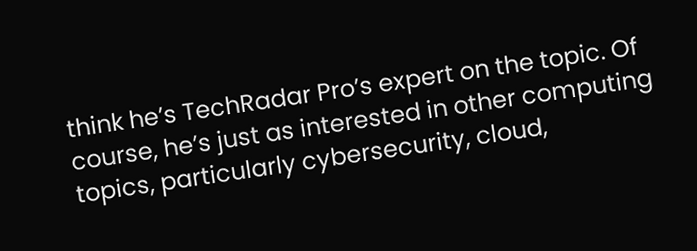think he’s TechRadar Pro’s expert on the topic. Of course, he’s just as interested in other computing topics, particularly cybersecurity, cloud,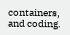containers, and coding.